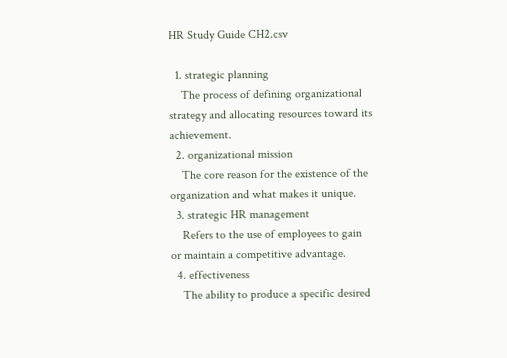HR Study Guide CH2.csv

  1. strategic planning
    The process of defining organizational strategy and allocating resources toward its achievement.
  2. organizational mission
    The core reason for the existence of the organization and what makes it unique.
  3. strategic HR management
    Refers to the use of employees to gain or maintain a competitive advantage.
  4. effectiveness
    The ability to produce a specific desired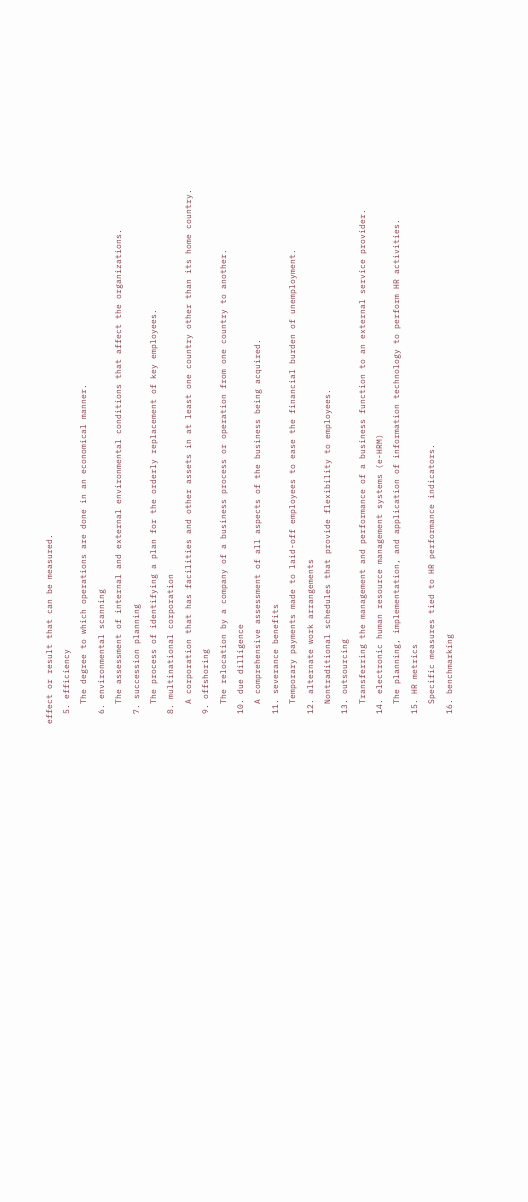effect or result that can be measured.
  5. efficiency
    The degree to which operations are done in an economical manner.
  6. environmental scanning
    The assessment of internal and external environmental conditions that affect the organizations.
  7. succession planning
    The process of identifying a plan for the orderly replacement of key employees.
  8. multinational corporation
    A corporation that has facilities and other assets in at least one country other than its home country.
  9. offshoring
    The relocation by a company of a business process or operation from one country to another.
  10. due dilligence
    A comprehensive assessment of all aspects of the business being acquired.
  11. severance benefits
    Temporary payments made to laid-off employees to ease the financial burden of unemployment.
  12. alternate work arrangements
    Nontraditional schedules that provide flexibility to employees.
  13. outsourcing
    Transferring the management and performance of a business function to an external service provider.
  14. electronic human resource management systems (e-HRM)
    The planning, implementation, and application of information technology to perform HR activities.
  15. HR metrics
    Specific measures tied to HR performance indicators.
  16. benchmarking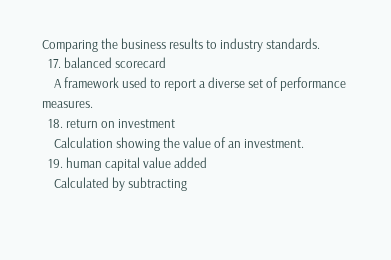Comparing the business results to industry standards.
  17. balanced scorecard
    A framework used to report a diverse set of performance measures.
  18. return on investment
    Calculation showing the value of an investment.
  19. human capital value added
    Calculated by subtracting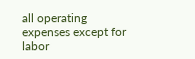all operating expenses except for labor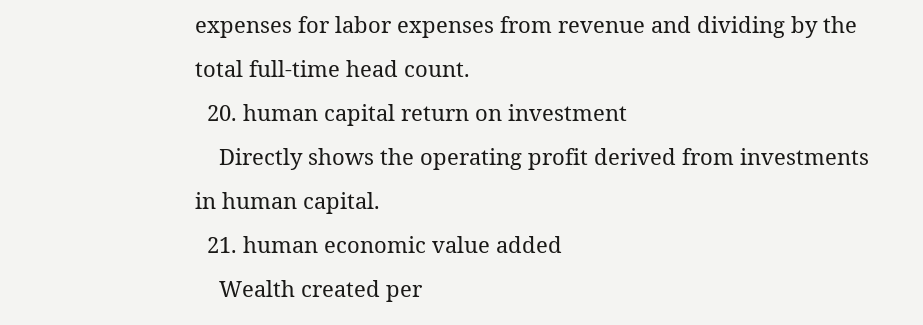expenses for labor expenses from revenue and dividing by the total full-time head count.
  20. human capital return on investment
    Directly shows the operating profit derived from investments in human capital.
  21. human economic value added
    Wealth created per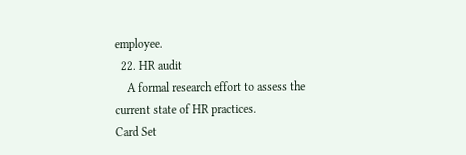employee.
  22. HR audit
    A formal research effort to assess the current state of HR practices.
Card Set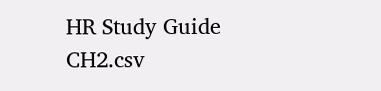HR Study Guide CH2.csv